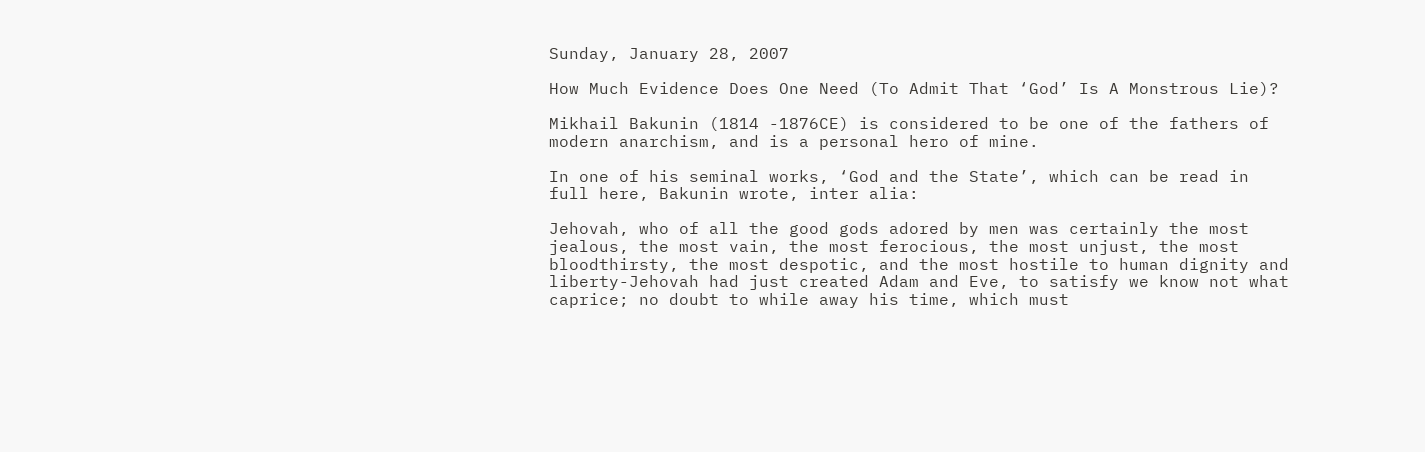Sunday, January 28, 2007

How Much Evidence Does One Need (To Admit That ‘God’ Is A Monstrous Lie)?

Mikhail Bakunin (1814 -1876CE) is considered to be one of the fathers of modern anarchism, and is a personal hero of mine.

In one of his seminal works, ‘God and the State’, which can be read in full here, Bakunin wrote, inter alia:

Jehovah, who of all the good gods adored by men was certainly the most jealous, the most vain, the most ferocious, the most unjust, the most bloodthirsty, the most despotic, and the most hostile to human dignity and liberty-Jehovah had just created Adam and Eve, to satisfy we know not what caprice; no doubt to while away his time, which must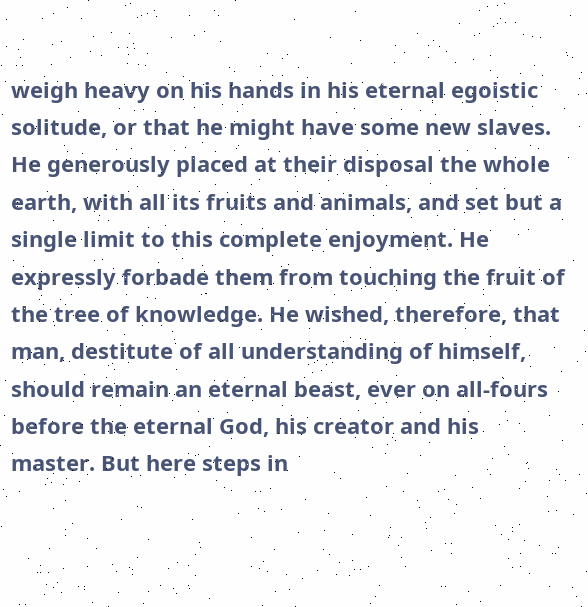weigh heavy on his hands in his eternal egoistic solitude, or that he might have some new slaves. He generously placed at their disposal the whole earth, with all its fruits and animals, and set but a single limit to this complete enjoyment. He expressly forbade them from touching the fruit of the tree of knowledge. He wished, therefore, that man, destitute of all understanding of himself, should remain an eternal beast, ever on all-fours before the eternal God, his creator and his master. But here steps in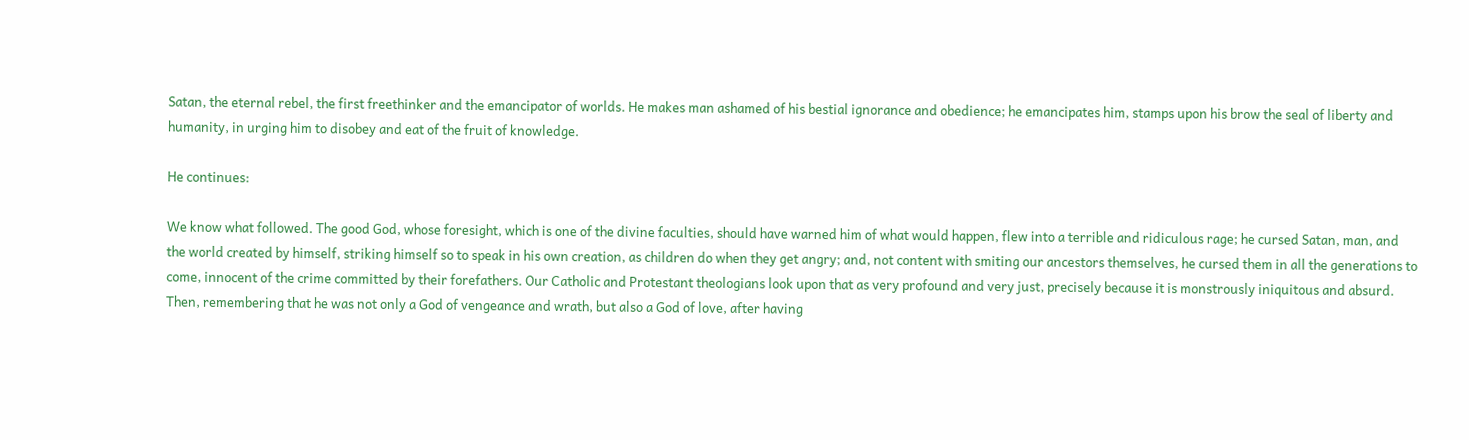Satan, the eternal rebel, the first freethinker and the emancipator of worlds. He makes man ashamed of his bestial ignorance and obedience; he emancipates him, stamps upon his brow the seal of liberty and humanity, in urging him to disobey and eat of the fruit of knowledge.

He continues:

We know what followed. The good God, whose foresight, which is one of the divine faculties, should have warned him of what would happen, flew into a terrible and ridiculous rage; he cursed Satan, man, and the world created by himself, striking himself so to speak in his own creation, as children do when they get angry; and, not content with smiting our ancestors themselves, he cursed them in all the generations to come, innocent of the crime committed by their forefathers. Our Catholic and Protestant theologians look upon that as very profound and very just, precisely because it is monstrously iniquitous and absurd. Then, remembering that he was not only a God of vengeance and wrath, but also a God of love, after having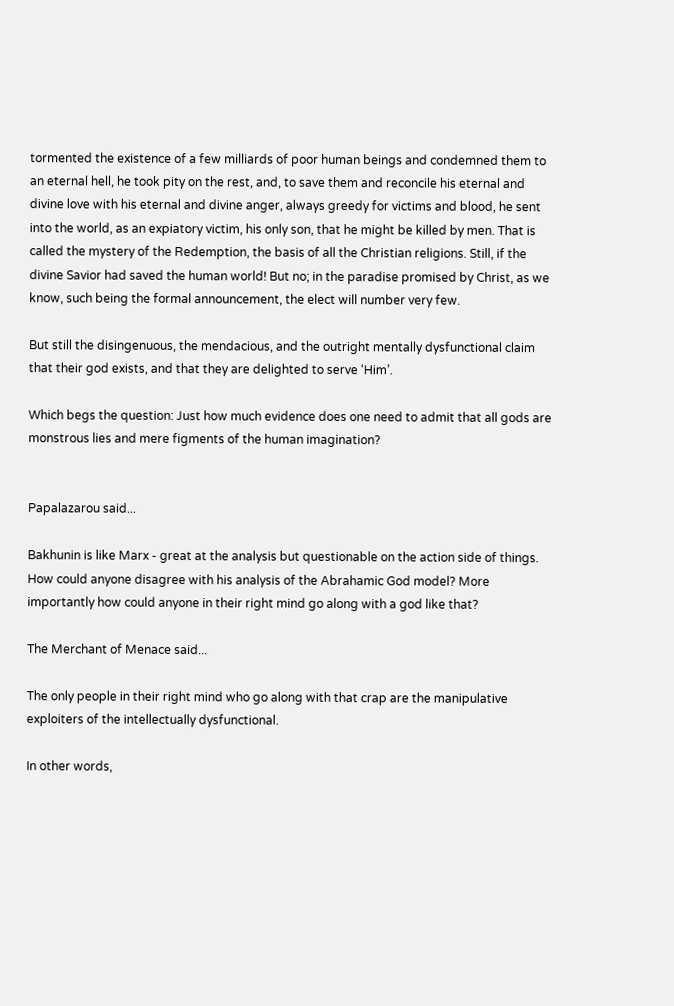tormented the existence of a few milliards of poor human beings and condemned them to an eternal hell, he took pity on the rest, and, to save them and reconcile his eternal and divine love with his eternal and divine anger, always greedy for victims and blood, he sent into the world, as an expiatory victim, his only son, that he might be killed by men. That is called the mystery of the Redemption, the basis of all the Christian religions. Still, if the divine Savior had saved the human world! But no; in the paradise promised by Christ, as we know, such being the formal announcement, the elect will number very few.

But still the disingenuous, the mendacious, and the outright mentally dysfunctional claim that their god exists, and that they are delighted to serve ‘Him’.

Which begs the question: Just how much evidence does one need to admit that all gods are monstrous lies and mere figments of the human imagination?


Papalazarou said...

Bakhunin is like Marx - great at the analysis but questionable on the action side of things. How could anyone disagree with his analysis of the Abrahamic God model? More importantly how could anyone in their right mind go along with a god like that?

The Merchant of Menace said...

The only people in their right mind who go along with that crap are the manipulative exploiters of the intellectually dysfunctional.

In other words,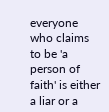everyone who claims to be 'a person of faith' is either a liar or a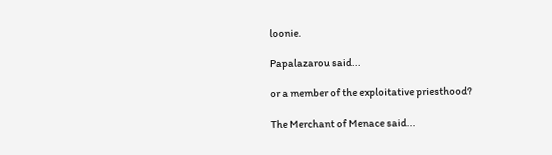loonie.

Papalazarou said...

or a member of the exploitative priesthood?

The Merchant of Menace said...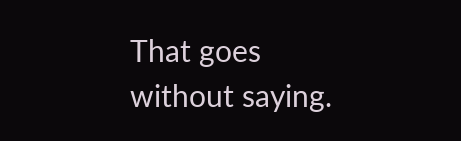That goes without saying.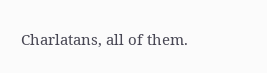Charlatans, all of them.